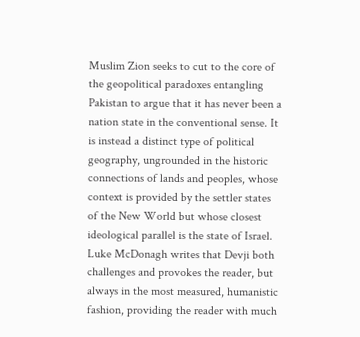Muslim Zion seeks to cut to the core of the geopolitical paradoxes entangling Pakistan to argue that it has never been a nation state in the conventional sense. It is instead a distinct type of political geography, ungrounded in the historic connections of lands and peoples, whose context is provided by the settler states of the New World but whose closest ideological parallel is the state of Israel. Luke McDonagh writes that Devji both challenges and provokes the reader, but always in the most measured, humanistic fashion, providing the reader with much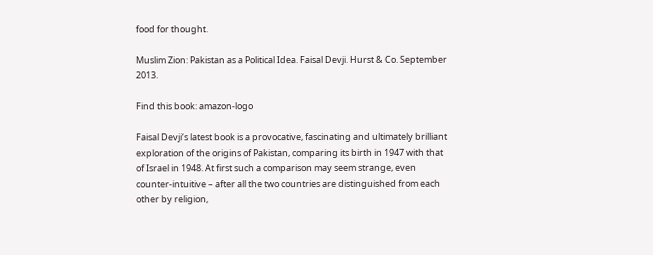food for thought.

Muslim Zion: Pakistan as a Political Idea. Faisal Devji. Hurst & Co. September 2013.

Find this book: amazon-logo

Faisal Devji‘s latest book is a provocative, fascinating and ultimately brilliant exploration of the origins of Pakistan, comparing its birth in 1947 with that of Israel in 1948. At first such a comparison may seem strange, even counter-intuitive – after all the two countries are distinguished from each other by religion,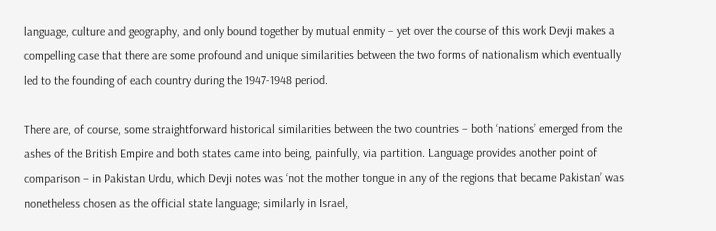language, culture and geography, and only bound together by mutual enmity – yet over the course of this work Devji makes a compelling case that there are some profound and unique similarities between the two forms of nationalism which eventually led to the founding of each country during the 1947-1948 period.

There are, of course, some straightforward historical similarities between the two countries – both ‘nations’ emerged from the ashes of the British Empire and both states came into being, painfully, via partition. Language provides another point of comparison – in Pakistan Urdu, which Devji notes was ‘not the mother tongue in any of the regions that became Pakistan’ was nonetheless chosen as the official state language; similarly in Israel,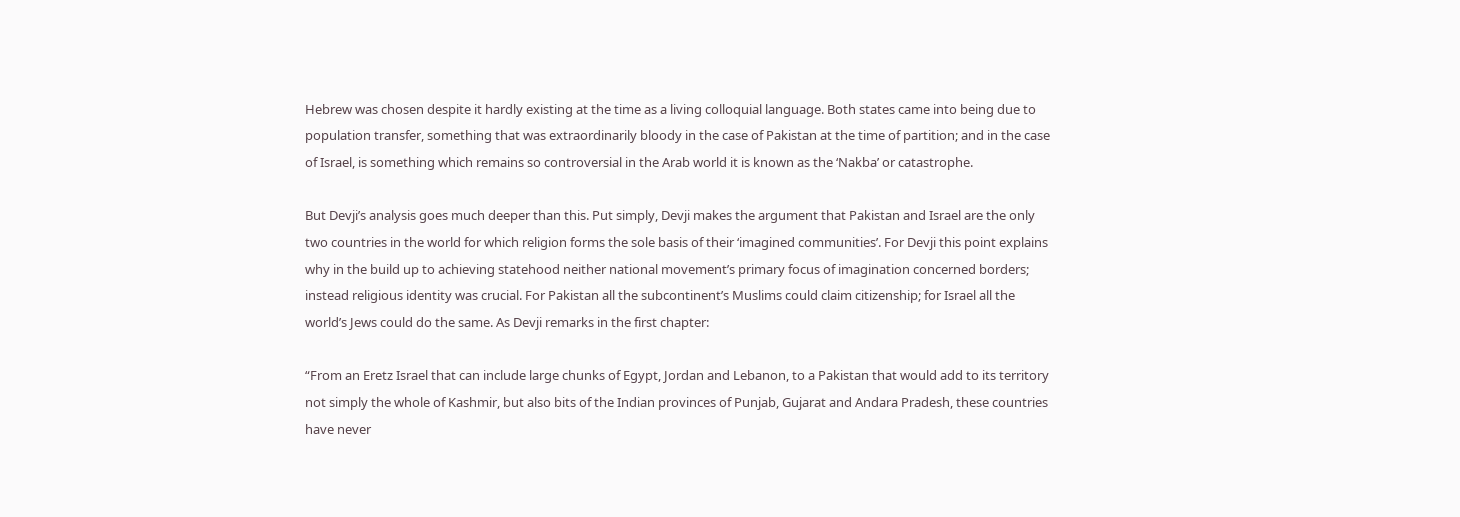Hebrew was chosen despite it hardly existing at the time as a living colloquial language. Both states came into being due to population transfer, something that was extraordinarily bloody in the case of Pakistan at the time of partition; and in the case of Israel, is something which remains so controversial in the Arab world it is known as the ‘Nakba’ or catastrophe.

But Devji’s analysis goes much deeper than this. Put simply, Devji makes the argument that Pakistan and Israel are the only two countries in the world for which religion forms the sole basis of their ‘imagined communities’. For Devji this point explains why in the build up to achieving statehood neither national movement’s primary focus of imagination concerned borders; instead religious identity was crucial. For Pakistan all the subcontinent’s Muslims could claim citizenship; for Israel all the world’s Jews could do the same. As Devji remarks in the first chapter:

“From an Eretz Israel that can include large chunks of Egypt, Jordan and Lebanon, to a Pakistan that would add to its territory not simply the whole of Kashmir, but also bits of the Indian provinces of Punjab, Gujarat and Andara Pradesh, these countries have never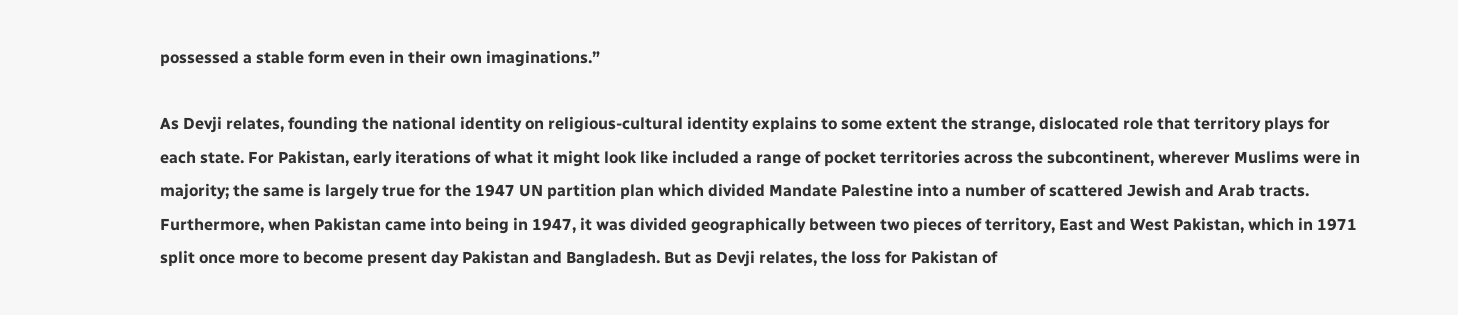possessed a stable form even in their own imaginations.”

As Devji relates, founding the national identity on religious-cultural identity explains to some extent the strange, dislocated role that territory plays for each state. For Pakistan, early iterations of what it might look like included a range of pocket territories across the subcontinent, wherever Muslims were in majority; the same is largely true for the 1947 UN partition plan which divided Mandate Palestine into a number of scattered Jewish and Arab tracts. Furthermore, when Pakistan came into being in 1947, it was divided geographically between two pieces of territory, East and West Pakistan, which in 1971 split once more to become present day Pakistan and Bangladesh. But as Devji relates, the loss for Pakistan of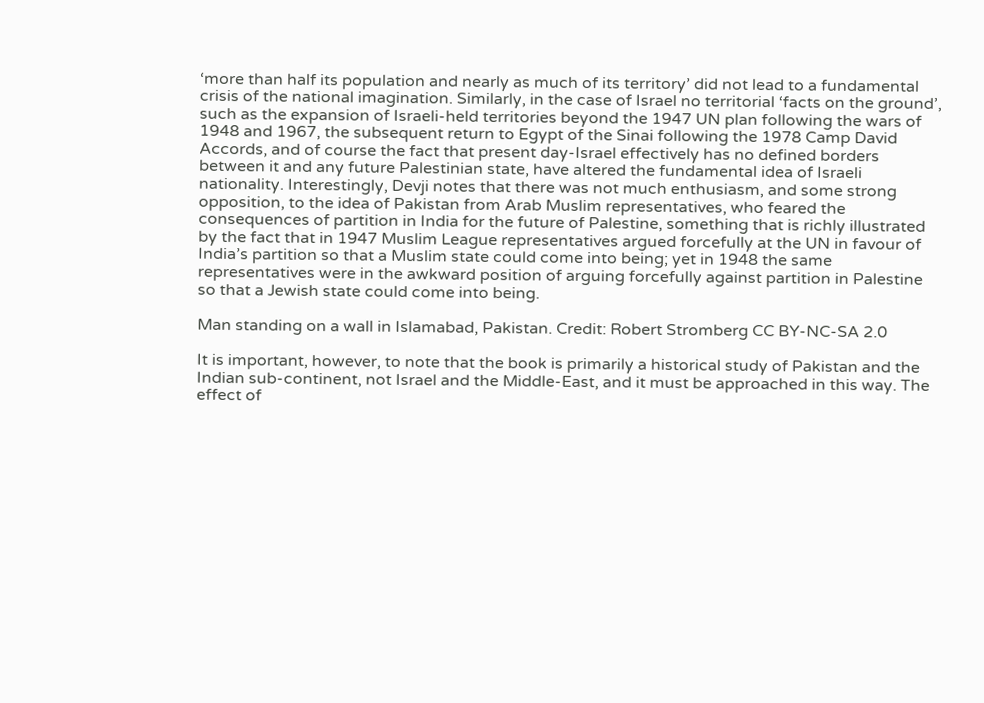‘more than half its population and nearly as much of its territory’ did not lead to a fundamental crisis of the national imagination. Similarly, in the case of Israel no territorial ‘facts on the ground’, such as the expansion of Israeli-held territories beyond the 1947 UN plan following the wars of 1948 and 1967, the subsequent return to Egypt of the Sinai following the 1978 Camp David Accords, and of course the fact that present day-Israel effectively has no defined borders between it and any future Palestinian state, have altered the fundamental idea of Israeli nationality. Interestingly, Devji notes that there was not much enthusiasm, and some strong opposition, to the idea of Pakistan from Arab Muslim representatives, who feared the consequences of partition in India for the future of Palestine, something that is richly illustrated by the fact that in 1947 Muslim League representatives argued forcefully at the UN in favour of India’s partition so that a Muslim state could come into being; yet in 1948 the same representatives were in the awkward position of arguing forcefully against partition in Palestine so that a Jewish state could come into being.

Man standing on a wall in Islamabad, Pakistan. Credit: Robert Stromberg CC BY-NC-SA 2.0

It is important, however, to note that the book is primarily a historical study of Pakistan and the Indian sub-continent, not Israel and the Middle-East, and it must be approached in this way. The effect of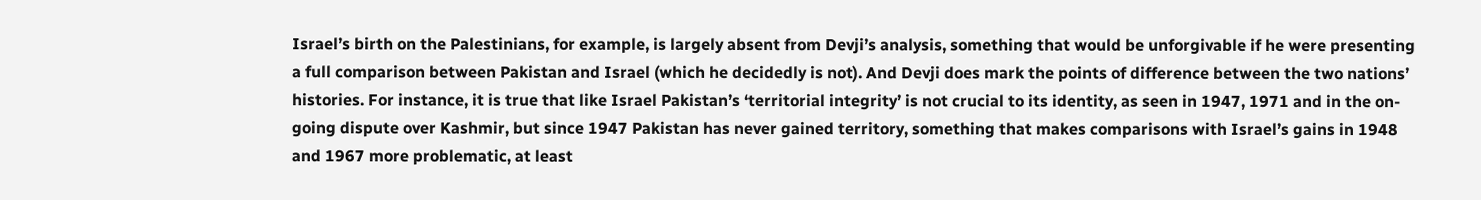Israel’s birth on the Palestinians, for example, is largely absent from Devji’s analysis, something that would be unforgivable if he were presenting a full comparison between Pakistan and Israel (which he decidedly is not). And Devji does mark the points of difference between the two nations’ histories. For instance, it is true that like Israel Pakistan’s ‘territorial integrity’ is not crucial to its identity, as seen in 1947, 1971 and in the on-going dispute over Kashmir, but since 1947 Pakistan has never gained territory, something that makes comparisons with Israel’s gains in 1948 and 1967 more problematic, at least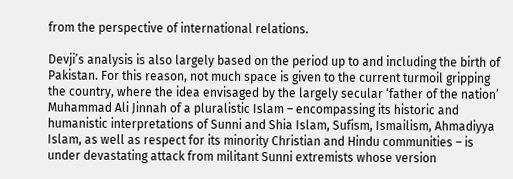from the perspective of international relations.

Devji’s analysis is also largely based on the period up to and including the birth of Pakistan. For this reason, not much space is given to the current turmoil gripping the country, where the idea envisaged by the largely secular ‘father of the nation’ Muhammad Ali Jinnah of a pluralistic Islam – encompassing its historic and humanistic interpretations of Sunni and Shia Islam, Sufism, Ismailism, Ahmadiyya Islam, as well as respect for its minority Christian and Hindu communities – is under devastating attack from militant Sunni extremists whose version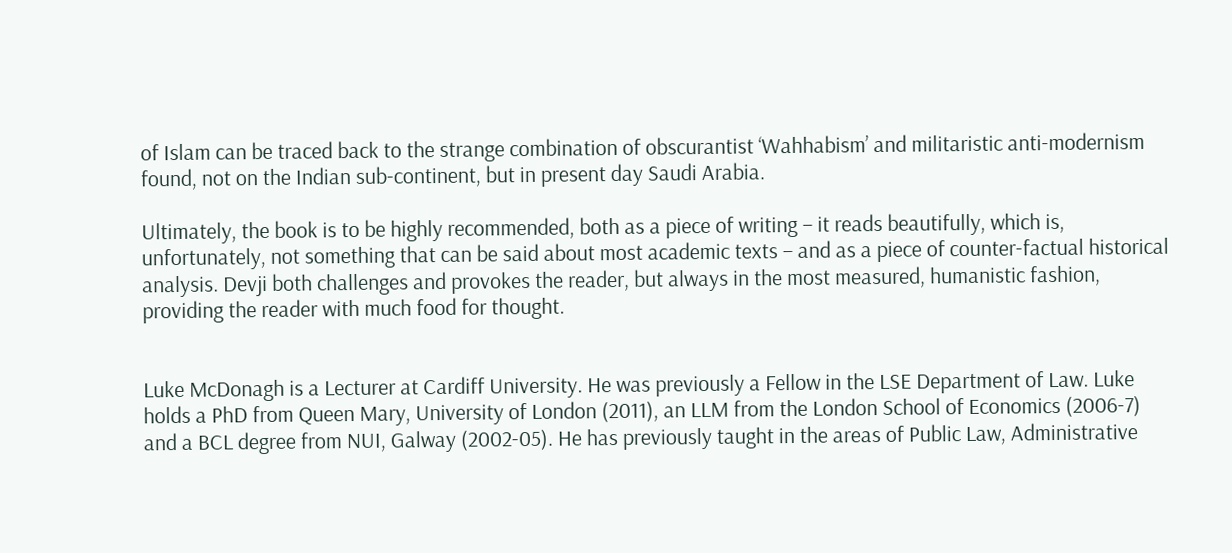of Islam can be traced back to the strange combination of obscurantist ‘Wahhabism’ and militaristic anti-modernism found, not on the Indian sub-continent, but in present day Saudi Arabia.

Ultimately, the book is to be highly recommended, both as a piece of writing – it reads beautifully, which is, unfortunately, not something that can be said about most academic texts – and as a piece of counter-factual historical analysis. Devji both challenges and provokes the reader, but always in the most measured, humanistic fashion, providing the reader with much food for thought.


Luke McDonagh is a Lecturer at Cardiff University. He was previously a Fellow in the LSE Department of Law. Luke holds a PhD from Queen Mary, University of London (2011), an LLM from the London School of Economics (2006-7) and a BCL degree from NUI, Galway (2002-05). He has previously taught in the areas of Public Law, Administrative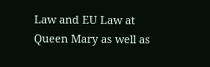Law and EU Law at Queen Mary as well as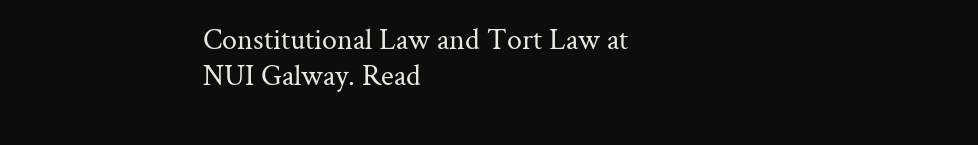Constitutional Law and Tort Law at NUI Galway. Read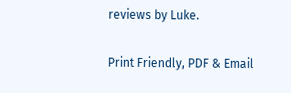reviews by Luke.

Print Friendly, PDF & Email